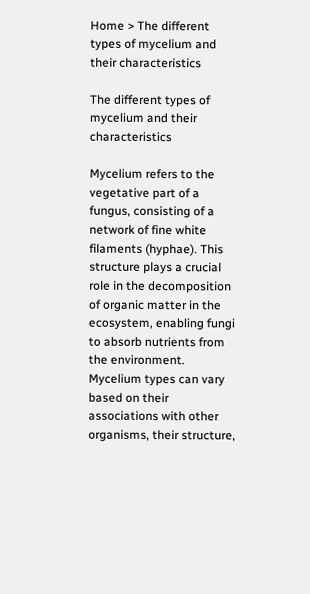Home > The different types of mycelium and their characteristics

The different types of mycelium and their characteristics

Mycelium refers to the vegetative part of a fungus, consisting of a network of fine white filaments (hyphae). This structure plays a crucial role in the decomposition of organic matter in the ecosystem, enabling fungi to absorb nutrients from the environment. Mycelium types can vary based on their associations with other organisms, their structure,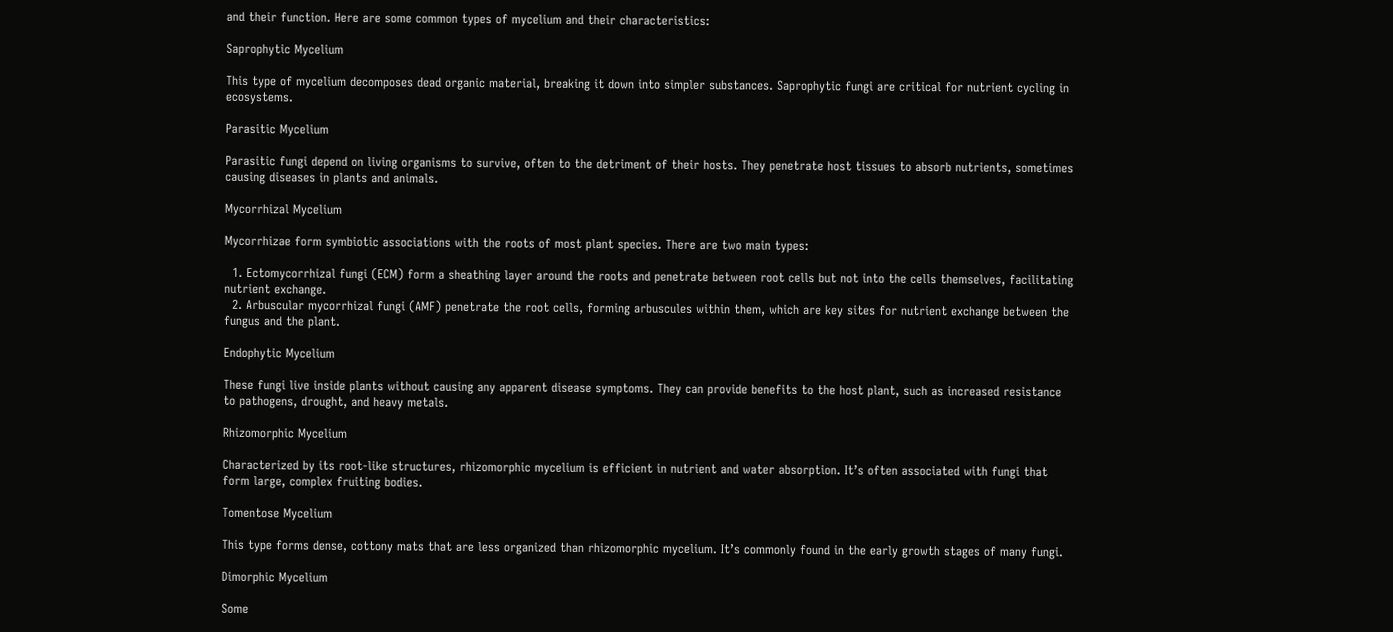and their function. Here are some common types of mycelium and their characteristics:

Saprophytic Mycelium

This type of mycelium decomposes dead organic material, breaking it down into simpler substances. Saprophytic fungi are critical for nutrient cycling in ecosystems.

Parasitic Mycelium

Parasitic fungi depend on living organisms to survive, often to the detriment of their hosts. They penetrate host tissues to absorb nutrients, sometimes causing diseases in plants and animals.

Mycorrhizal Mycelium

Mycorrhizae form symbiotic associations with the roots of most plant species. There are two main types:

  1. Ectomycorrhizal fungi (ECM) form a sheathing layer around the roots and penetrate between root cells but not into the cells themselves, facilitating nutrient exchange.
  2. Arbuscular mycorrhizal fungi (AMF) penetrate the root cells, forming arbuscules within them, which are key sites for nutrient exchange between the fungus and the plant.

Endophytic Mycelium

These fungi live inside plants without causing any apparent disease symptoms. They can provide benefits to the host plant, such as increased resistance to pathogens, drought, and heavy metals.

Rhizomorphic Mycelium

Characterized by its root-like structures, rhizomorphic mycelium is efficient in nutrient and water absorption. It’s often associated with fungi that form large, complex fruiting bodies.

Tomentose Mycelium

This type forms dense, cottony mats that are less organized than rhizomorphic mycelium. It’s commonly found in the early growth stages of many fungi.

Dimorphic Mycelium

Some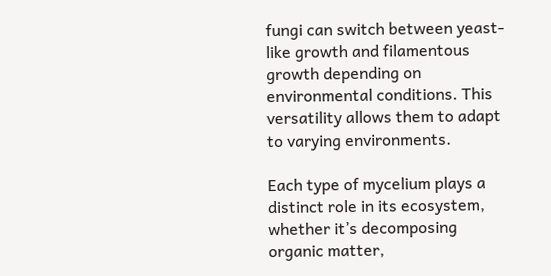fungi can switch between yeast-like growth and filamentous growth depending on environmental conditions. This versatility allows them to adapt to varying environments.

Each type of mycelium plays a distinct role in its ecosystem, whether it’s decomposing organic matter,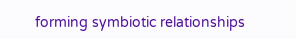forming symbiotic relationships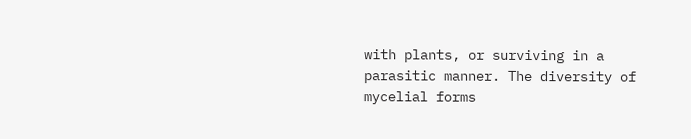with plants, or surviving in a parasitic manner. The diversity of mycelial forms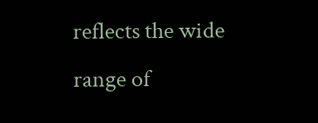reflects the wide range of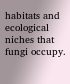habitats and ecological niches that fungi occupy.